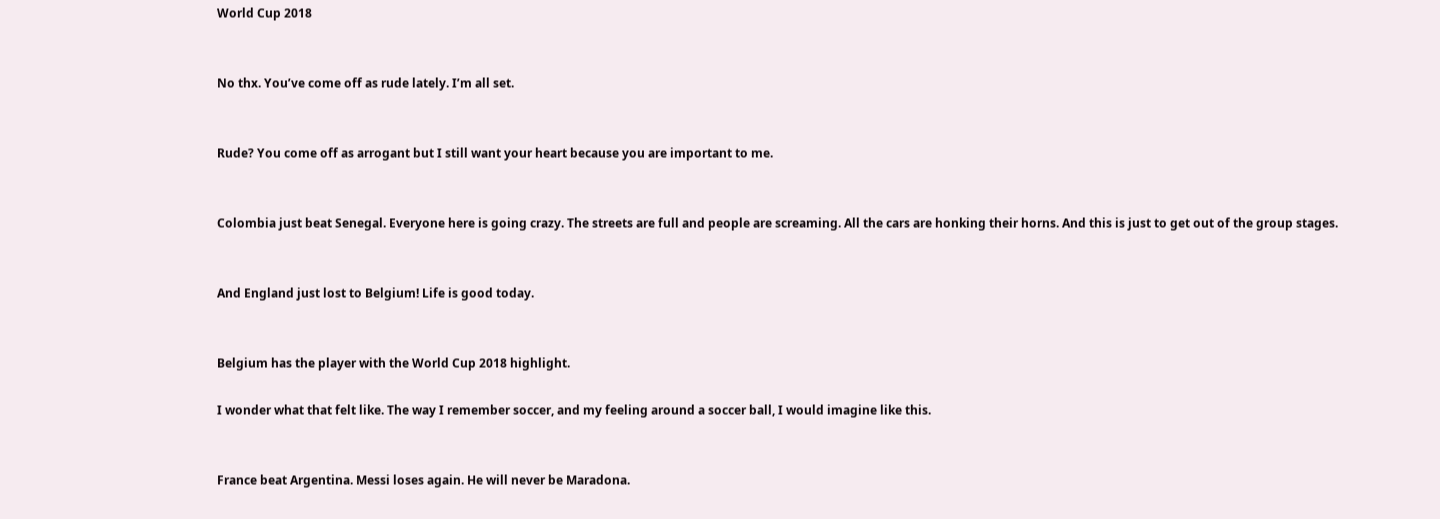World Cup 2018


No thx. You’ve come off as rude lately. I’m all set.


Rude? You come off as arrogant but I still want your heart because you are important to me.


Colombia just beat Senegal. Everyone here is going crazy. The streets are full and people are screaming. All the cars are honking their horns. And this is just to get out of the group stages.


And England just lost to Belgium! Life is good today.


Belgium has the player with the World Cup 2018 highlight.

I wonder what that felt like. The way I remember soccer, and my feeling around a soccer ball, I would imagine like this.


France beat Argentina. Messi loses again. He will never be Maradona.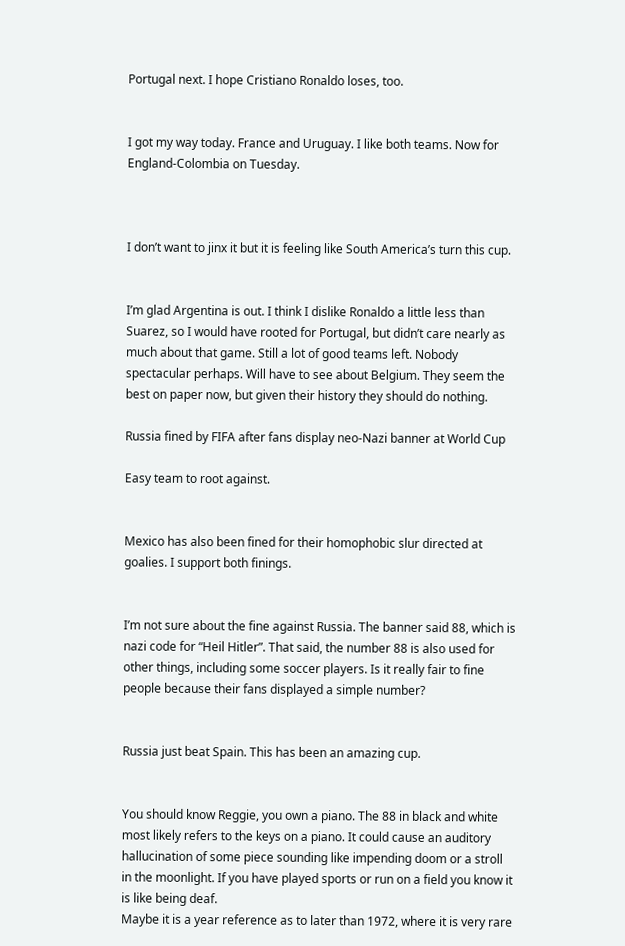Portugal next. I hope Cristiano Ronaldo loses, too.


I got my way today. France and Uruguay. I like both teams. Now for England-Colombia on Tuesday.



I don’t want to jinx it but it is feeling like South America’s turn this cup.


I’m glad Argentina is out. I think I dislike Ronaldo a little less than Suarez, so I would have rooted for Portugal, but didn’t care nearly as much about that game. Still a lot of good teams left. Nobody spectacular perhaps. Will have to see about Belgium. They seem the best on paper now, but given their history they should do nothing.

Russia fined by FIFA after fans display neo-Nazi banner at World Cup

Easy team to root against.


Mexico has also been fined for their homophobic slur directed at goalies. I support both finings.


I’m not sure about the fine against Russia. The banner said 88, which is nazi code for “Heil Hitler”. That said, the number 88 is also used for other things, including some soccer players. Is it really fair to fine people because their fans displayed a simple number?


Russia just beat Spain. This has been an amazing cup.


You should know Reggie, you own a piano. The 88 in black and white most likely refers to the keys on a piano. It could cause an auditory hallucination of some piece sounding like impending doom or a stroll in the moonlight. If you have played sports or run on a field you know it is like being deaf.
Maybe it is a year reference as to later than 1972, where it is very rare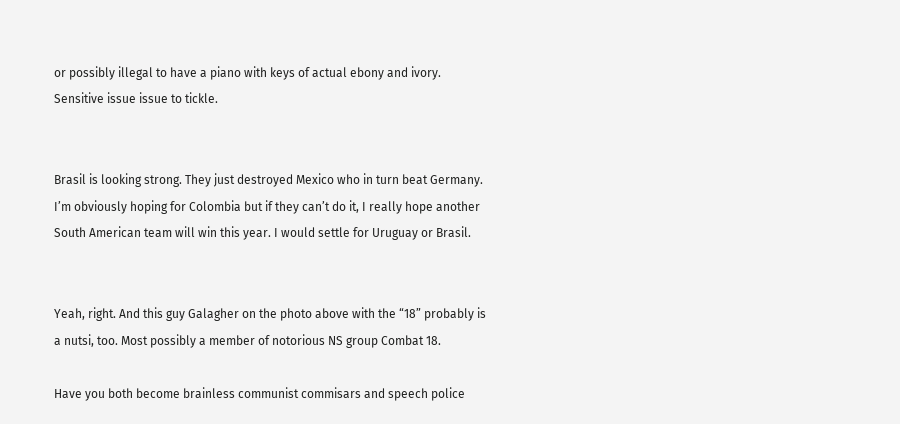or possibly illegal to have a piano with keys of actual ebony and ivory. Sensitive issue issue to tickle.


Brasil is looking strong. They just destroyed Mexico who in turn beat Germany. I’m obviously hoping for Colombia but if they can’t do it, I really hope another South American team will win this year. I would settle for Uruguay or Brasil.


Yeah, right. And this guy Galagher on the photo above with the “18” probably is a nutsi, too. Most possibly a member of notorious NS group Combat 18.

Have you both become brainless communist commisars and speech police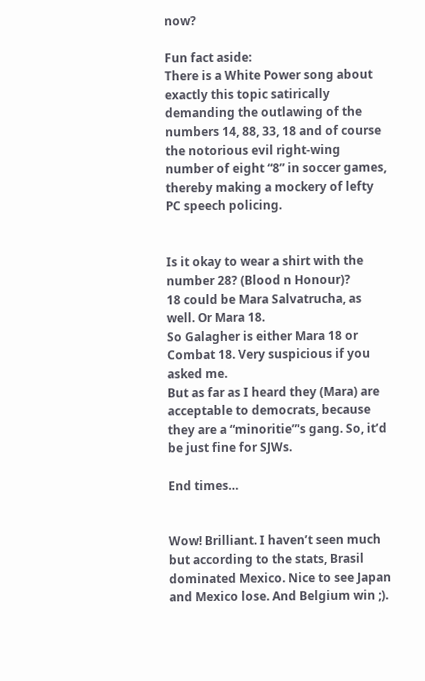now?

Fun fact aside:
There is a White Power song about exactly this topic satirically demanding the outlawing of the numbers 14, 88, 33, 18 and of course the notorious evil right-wing number of eight “8” in soccer games, thereby making a mockery of lefty PC speech policing.


Is it okay to wear a shirt with the number 28? (Blood n Honour)?
18 could be Mara Salvatrucha, as well. Or Mara 18.
So Galagher is either Mara 18 or Combat 18. Very suspicious if you asked me.
But as far as I heard they (Mara) are acceptable to democrats, because they are a “minoritie”'s gang. So, it’d be just fine for SJWs.

End times…


Wow! Brilliant. I haven’t seen much but according to the stats, Brasil dominated Mexico. Nice to see Japan and Mexico lose. And Belgium win ;).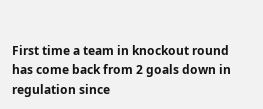First time a team in knockout round has come back from 2 goals down in regulation since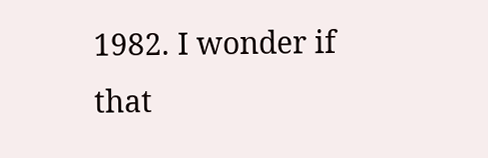1982. I wonder if that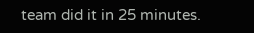team did it in 25 minutes.